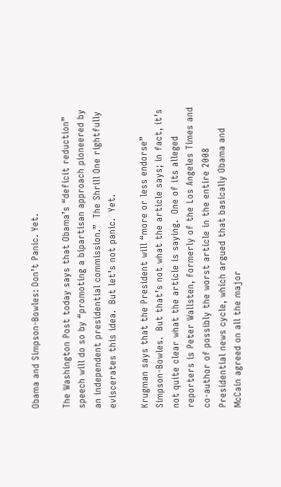Obama and Simpson-Bowles: Don’t Panic. Yet.

The Washington Post today says that Obama’s “deficit reduction” speech will do so by “promoting a bipartisan approach pioneered by an independent presidential commission.”  The Shrill One rightfully eviscerates this idea.  But let’s not panic.  Yet.

Krugman says that the President will “more or less endorse” Simpson-Bowles.  But that’s not what the article says; in fact, it’s not quite clear what the article is saying.  One of its alleged reporters is Peter Wallsten, formerly of the Los Angeles Times and co-author of possibly the worst article in the entire 2008 Presidential news cycle, which argued that basically Obama and McCain agreed on all the major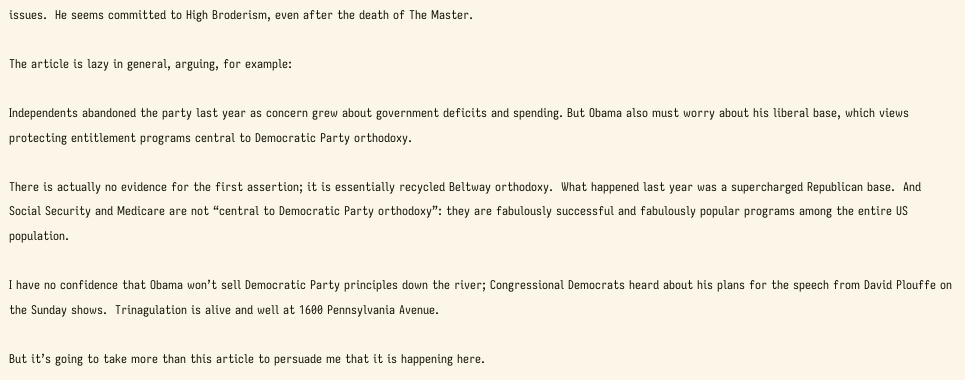issues.  He seems committed to High Broderism, even after the death of The Master.

The article is lazy in general, arguing, for example:

Independents abandoned the party last year as concern grew about government deficits and spending. But Obama also must worry about his liberal base, which views protecting entitlement programs central to Democratic Party orthodoxy.

There is actually no evidence for the first assertion; it is essentially recycled Beltway orthodoxy.  What happened last year was a supercharged Republican base.  And Social Security and Medicare are not “central to Democratic Party orthodoxy”: they are fabulously successful and fabulously popular programs among the entire US population.

I have no confidence that Obama won’t sell Democratic Party principles down the river; Congressional Democrats heard about his plans for the speech from David Plouffe on the Sunday shows.  Trinagulation is alive and well at 1600 Pennsylvania Avenue.

But it’s going to take more than this article to persuade me that it is happening here.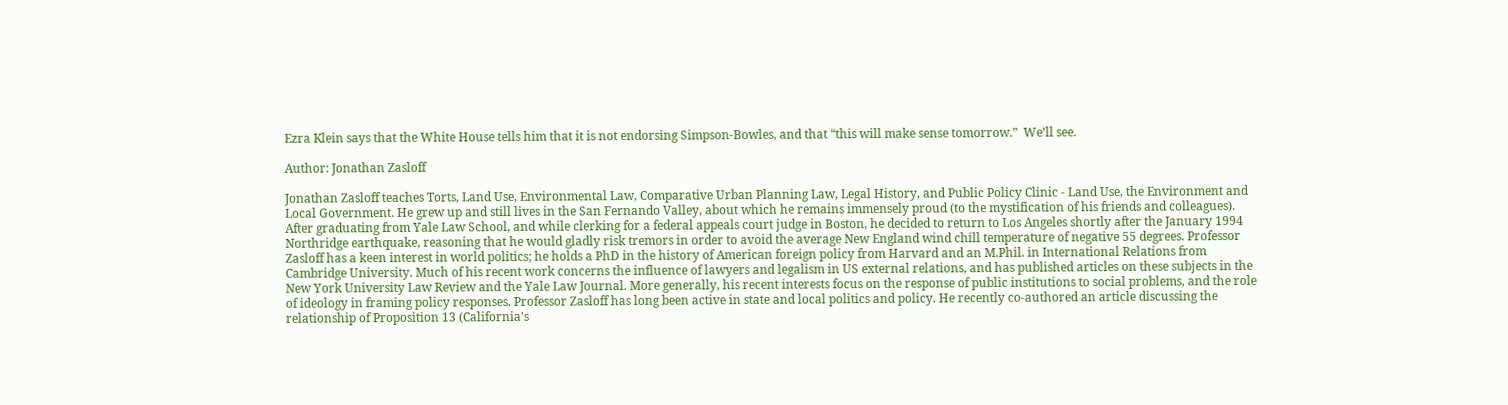Ezra Klein says that the White House tells him that it is not endorsing Simpson-Bowles, and that “this will make sense tomorrow.”  We’ll see.

Author: Jonathan Zasloff

Jonathan Zasloff teaches Torts, Land Use, Environmental Law, Comparative Urban Planning Law, Legal History, and Public Policy Clinic - Land Use, the Environment and Local Government. He grew up and still lives in the San Fernando Valley, about which he remains immensely proud (to the mystification of his friends and colleagues). After graduating from Yale Law School, and while clerking for a federal appeals court judge in Boston, he decided to return to Los Angeles shortly after the January 1994 Northridge earthquake, reasoning that he would gladly risk tremors in order to avoid the average New England wind chill temperature of negative 55 degrees. Professor Zasloff has a keen interest in world politics; he holds a PhD in the history of American foreign policy from Harvard and an M.Phil. in International Relations from Cambridge University. Much of his recent work concerns the influence of lawyers and legalism in US external relations, and has published articles on these subjects in the New York University Law Review and the Yale Law Journal. More generally, his recent interests focus on the response of public institutions to social problems, and the role of ideology in framing policy responses. Professor Zasloff has long been active in state and local politics and policy. He recently co-authored an article discussing the relationship of Proposition 13 (California's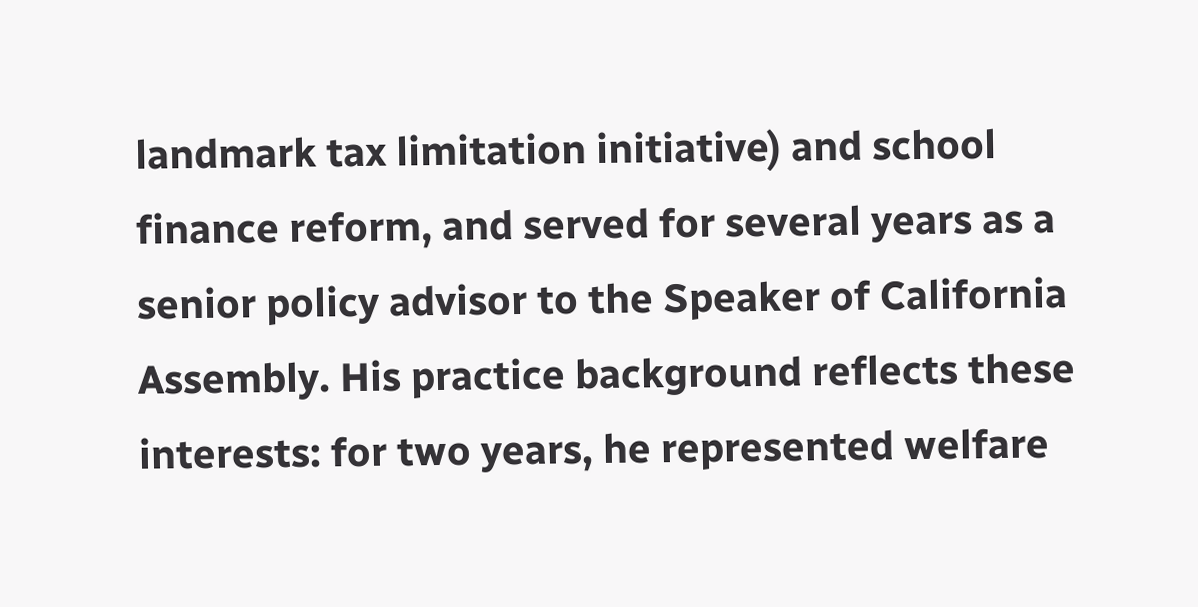landmark tax limitation initiative) and school finance reform, and served for several years as a senior policy advisor to the Speaker of California Assembly. His practice background reflects these interests: for two years, he represented welfare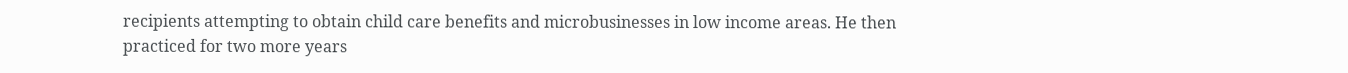recipients attempting to obtain child care benefits and microbusinesses in low income areas. He then practiced for two more years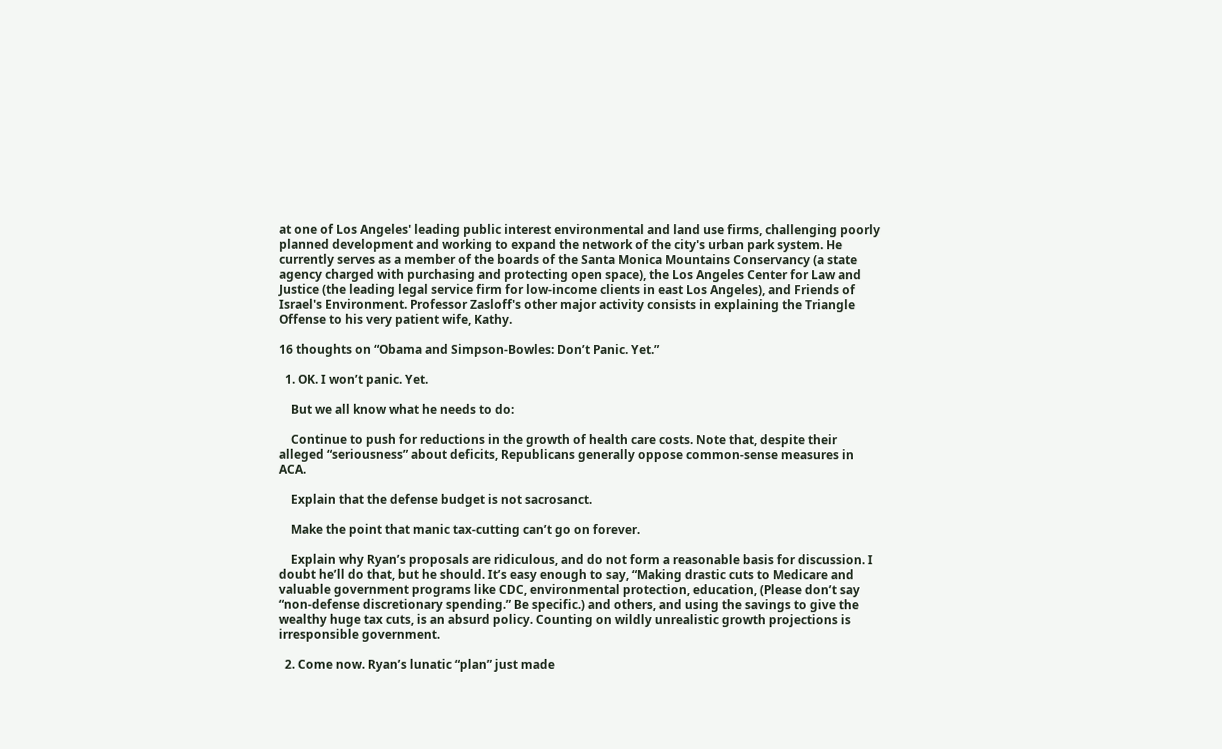at one of Los Angeles' leading public interest environmental and land use firms, challenging poorly planned development and working to expand the network of the city's urban park system. He currently serves as a member of the boards of the Santa Monica Mountains Conservancy (a state agency charged with purchasing and protecting open space), the Los Angeles Center for Law and Justice (the leading legal service firm for low-income clients in east Los Angeles), and Friends of Israel's Environment. Professor Zasloff's other major activity consists in explaining the Triangle Offense to his very patient wife, Kathy.

16 thoughts on “Obama and Simpson-Bowles: Don’t Panic. Yet.”

  1. OK. I won’t panic. Yet.

    But we all know what he needs to do:

    Continue to push for reductions in the growth of health care costs. Note that, despite their alleged “seriousness” about deficits, Republicans generally oppose common-sense measures in ACA.

    Explain that the defense budget is not sacrosanct.

    Make the point that manic tax-cutting can’t go on forever.

    Explain why Ryan’s proposals are ridiculous, and do not form a reasonable basis for discussion. I doubt he’ll do that, but he should. It’s easy enough to say, “Making drastic cuts to Medicare and valuable government programs like CDC, environmental protection, education, (Please don’t say “non-defense discretionary spending.” Be specific.) and others, and using the savings to give the wealthy huge tax cuts, is an absurd policy. Counting on wildly unrealistic growth projections is irresponsible government.

  2. Come now. Ryan’s lunatic “plan” just made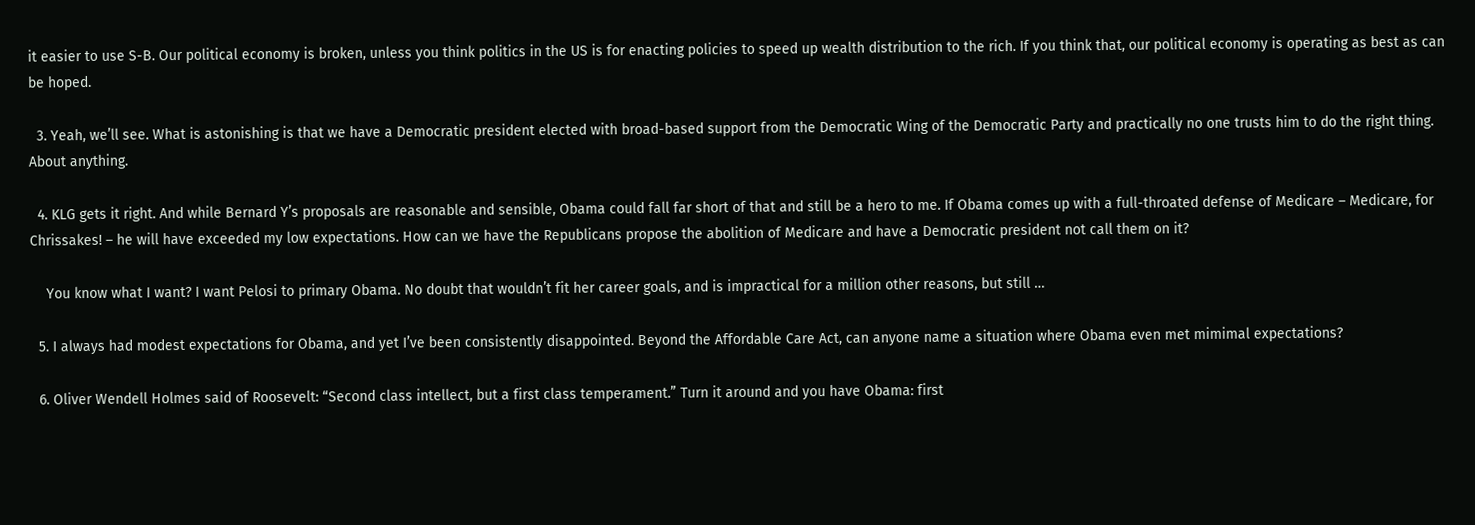it easier to use S-B. Our political economy is broken, unless you think politics in the US is for enacting policies to speed up wealth distribution to the rich. If you think that, our political economy is operating as best as can be hoped.

  3. Yeah, we’ll see. What is astonishing is that we have a Democratic president elected with broad-based support from the Democratic Wing of the Democratic Party and practically no one trusts him to do the right thing. About anything.

  4. KLG gets it right. And while Bernard Y’s proposals are reasonable and sensible, Obama could fall far short of that and still be a hero to me. If Obama comes up with a full-throated defense of Medicare – Medicare, for Chrissakes! – he will have exceeded my low expectations. How can we have the Republicans propose the abolition of Medicare and have a Democratic president not call them on it?

    You know what I want? I want Pelosi to primary Obama. No doubt that wouldn’t fit her career goals, and is impractical for a million other reasons, but still …

  5. I always had modest expectations for Obama, and yet I’ve been consistently disappointed. Beyond the Affordable Care Act, can anyone name a situation where Obama even met mimimal expectations?

  6. Oliver Wendell Holmes said of Roosevelt: “Second class intellect, but a first class temperament.” Turn it around and you have Obama: first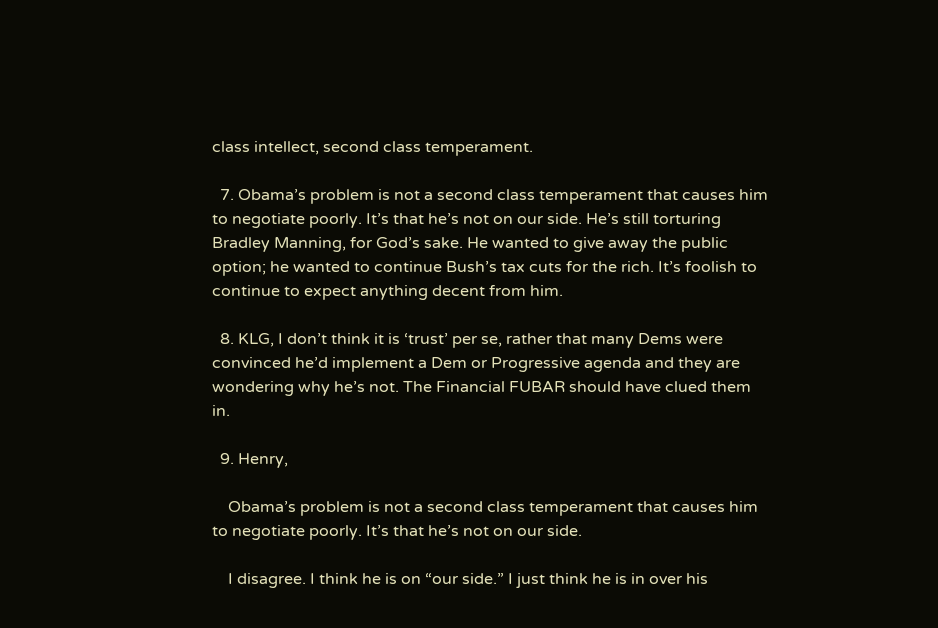class intellect, second class temperament.

  7. Obama’s problem is not a second class temperament that causes him to negotiate poorly. It’s that he’s not on our side. He’s still torturing Bradley Manning, for God’s sake. He wanted to give away the public option; he wanted to continue Bush’s tax cuts for the rich. It’s foolish to continue to expect anything decent from him.

  8. KLG, I don’t think it is ‘trust’ per se, rather that many Dems were convinced he’d implement a Dem or Progressive agenda and they are wondering why he’s not. The Financial FUBAR should have clued them in.

  9. Henry,

    Obama’s problem is not a second class temperament that causes him to negotiate poorly. It’s that he’s not on our side.

    I disagree. I think he is on “our side.” I just think he is in over his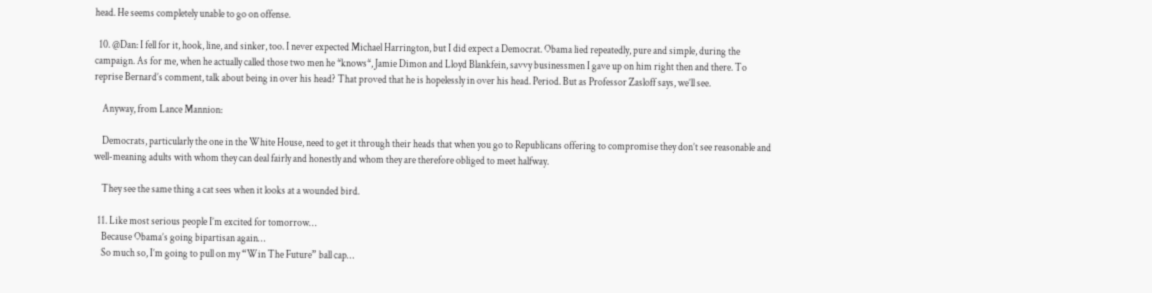head. He seems completely unable to go on offense.

  10. @Dan: I fell for it, hook, line, and sinker, too. I never expected Michael Harrington, but I did expect a Democrat. Obama lied repeatedly, pure and simple, during the campaign. As for me, when he actually called those two men he *knows*, Jamie Dimon and Lloyd Blankfein, savvy businessmen I gave up on him right then and there. To reprise Bernard’s comment, talk about being in over his head? That proved that he is hopelessly in over his head. Period. But as Professor Zasloff says, we’ll see.

    Anyway, from Lance Mannion:

    Democrats, particularly the one in the White House, need to get it through their heads that when you go to Republicans offering to compromise they don’t see reasonable and well-meaning adults with whom they can deal fairly and honestly and whom they are therefore obliged to meet halfway.

    They see the same thing a cat sees when it looks at a wounded bird.

  11. Like most serious people I’m excited for tomorrow…
    Because Obama’s going bipartisan again…
    So much so, I’m going to pull on my “Win The Future” ball cap…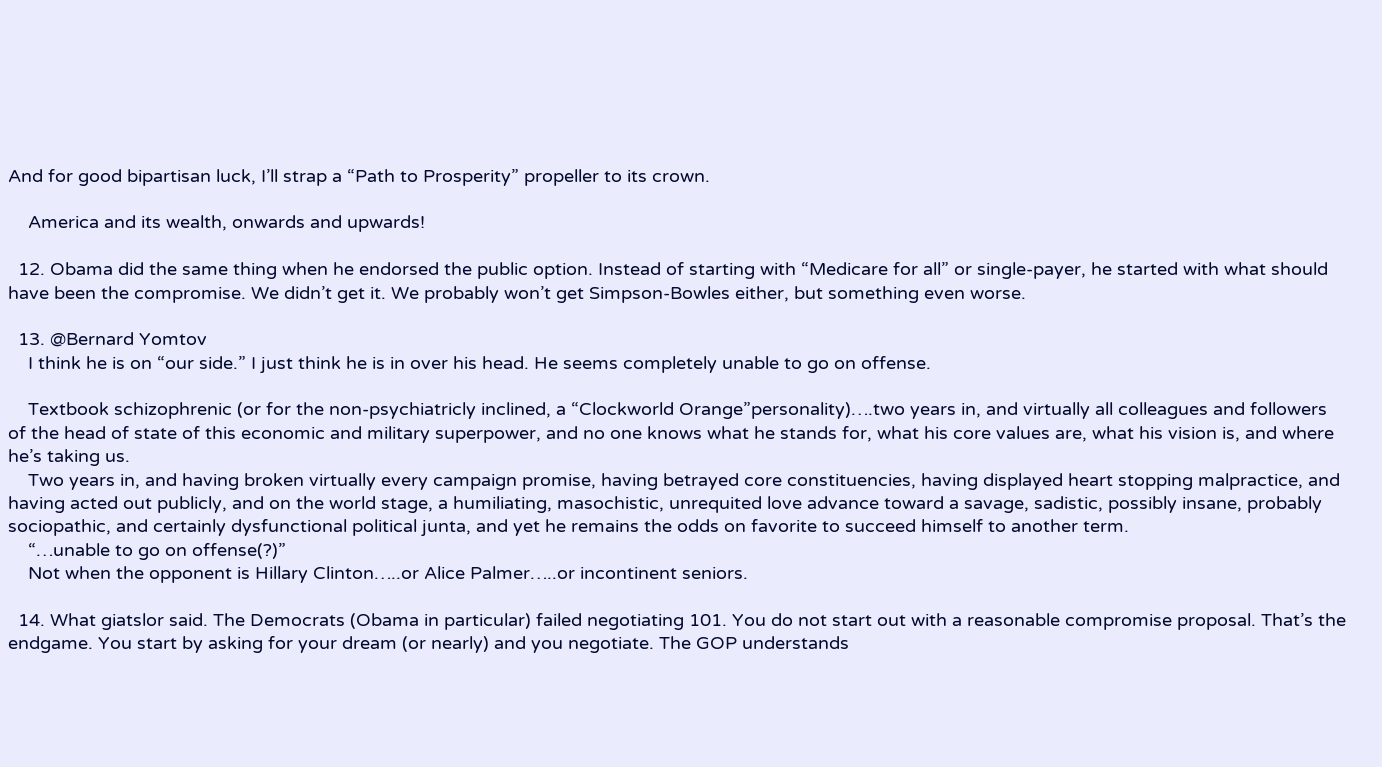And for good bipartisan luck, I’ll strap a “Path to Prosperity” propeller to its crown.

    America and its wealth, onwards and upwards!

  12. Obama did the same thing when he endorsed the public option. Instead of starting with “Medicare for all” or single-payer, he started with what should have been the compromise. We didn’t get it. We probably won’t get Simpson-Bowles either, but something even worse.

  13. @Bernard Yomtov
    I think he is on “our side.” I just think he is in over his head. He seems completely unable to go on offense.

    Textbook schizophrenic (or for the non-psychiatricly inclined, a “Clockworld Orange”personality)….two years in, and virtually all colleagues and followers of the head of state of this economic and military superpower, and no one knows what he stands for, what his core values are, what his vision is, and where he’s taking us.
    Two years in, and having broken virtually every campaign promise, having betrayed core constituencies, having displayed heart stopping malpractice, and having acted out publicly, and on the world stage, a humiliating, masochistic, unrequited love advance toward a savage, sadistic, possibly insane, probably sociopathic, and certainly dysfunctional political junta, and yet he remains the odds on favorite to succeed himself to another term.
    “…unable to go on offense(?)”
    Not when the opponent is Hillary Clinton…..or Alice Palmer…..or incontinent seniors.

  14. What giatslor said. The Democrats (Obama in particular) failed negotiating 101. You do not start out with a reasonable compromise proposal. That’s the endgame. You start by asking for your dream (or nearly) and you negotiate. The GOP understands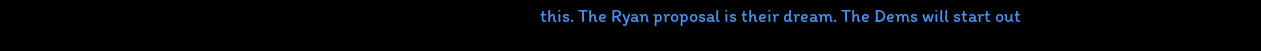this. The Ryan proposal is their dream. The Dems will start out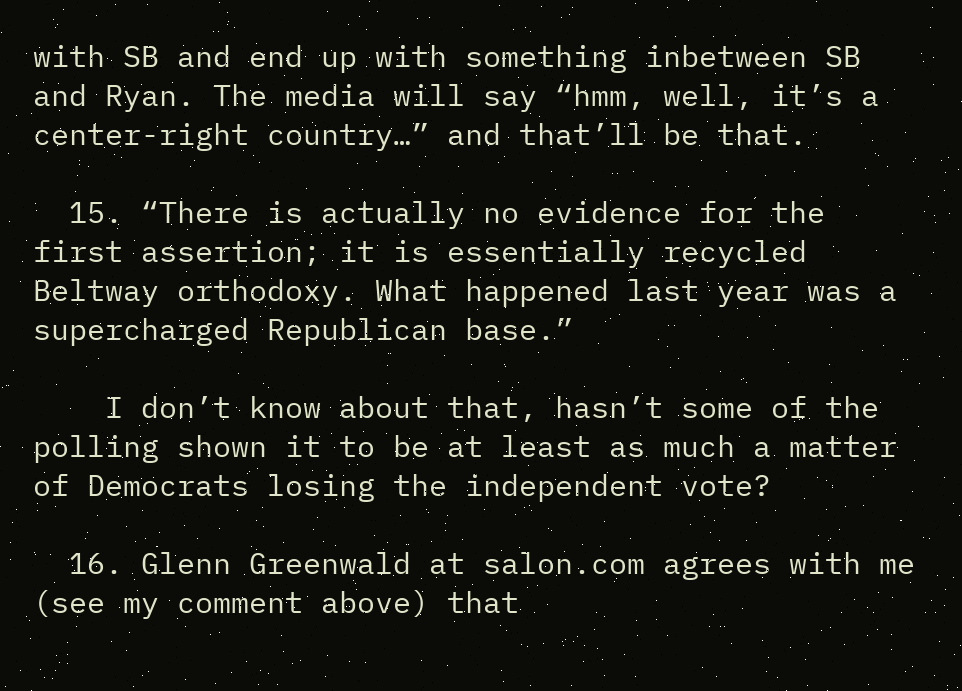with SB and end up with something inbetween SB and Ryan. The media will say “hmm, well, it’s a center-right country…” and that’ll be that.

  15. “There is actually no evidence for the first assertion; it is essentially recycled Beltway orthodoxy. What happened last year was a supercharged Republican base.”

    I don’t know about that, hasn’t some of the polling shown it to be at least as much a matter of Democrats losing the independent vote?

  16. Glenn Greenwald at salon.com agrees with me (see my comment above) that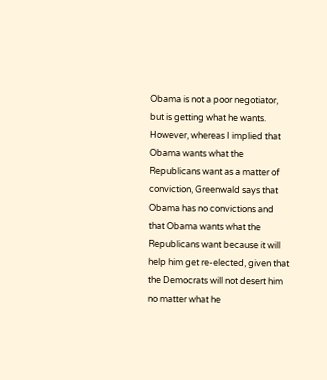Obama is not a poor negotiator, but is getting what he wants. However, whereas I implied that Obama wants what the Republicans want as a matter of conviction, Greenwald says that Obama has no convictions and that Obama wants what the Republicans want because it will help him get re-elected, given that the Democrats will not desert him no matter what he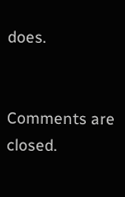does.


Comments are closed.